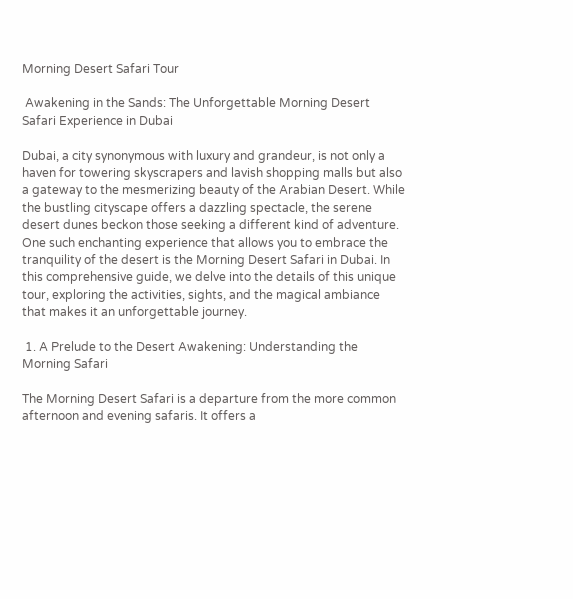Morning Desert Safari Tour

 Awakening in the Sands: The Unforgettable Morning Desert Safari Experience in Dubai

Dubai, a city synonymous with luxury and grandeur, is not only a haven for towering skyscrapers and lavish shopping malls but also a gateway to the mesmerizing beauty of the Arabian Desert. While the bustling cityscape offers a dazzling spectacle, the serene desert dunes beckon those seeking a different kind of adventure. One such enchanting experience that allows you to embrace the tranquility of the desert is the Morning Desert Safari in Dubai. In this comprehensive guide, we delve into the details of this unique tour, exploring the activities, sights, and the magical ambiance that makes it an unforgettable journey.

 1. A Prelude to the Desert Awakening: Understanding the Morning Safari

The Morning Desert Safari is a departure from the more common afternoon and evening safaris. It offers a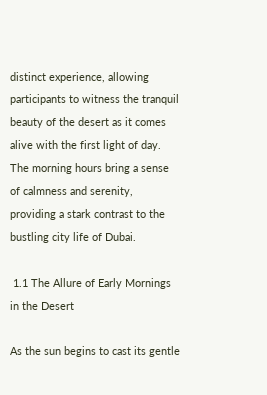distinct experience, allowing participants to witness the tranquil beauty of the desert as it comes alive with the first light of day. The morning hours bring a sense of calmness and serenity, providing a stark contrast to the bustling city life of Dubai.

 1.1 The Allure of Early Mornings in the Desert

As the sun begins to cast its gentle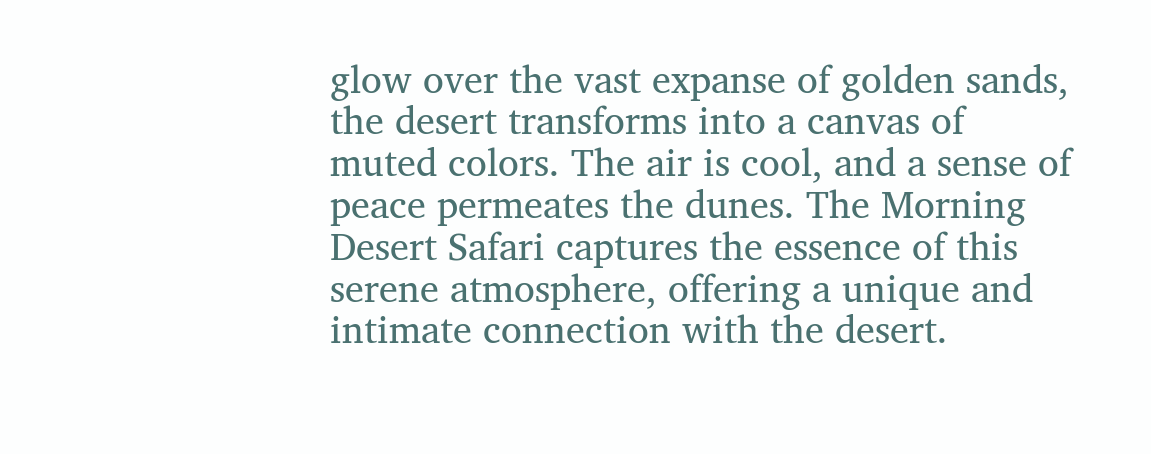glow over the vast expanse of golden sands, the desert transforms into a canvas of muted colors. The air is cool, and a sense of peace permeates the dunes. The Morning Desert Safari captures the essence of this serene atmosphere, offering a unique and intimate connection with the desert.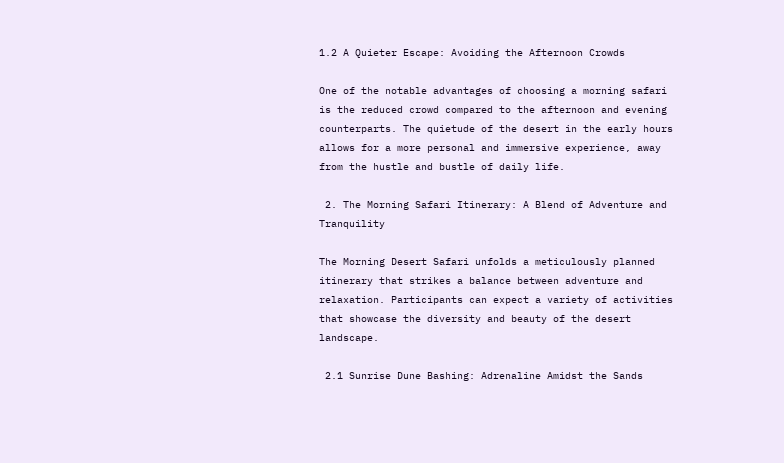1.2 A Quieter Escape: Avoiding the Afternoon Crowds

One of the notable advantages of choosing a morning safari is the reduced crowd compared to the afternoon and evening counterparts. The quietude of the desert in the early hours allows for a more personal and immersive experience, away from the hustle and bustle of daily life.

 2. The Morning Safari Itinerary: A Blend of Adventure and Tranquility

The Morning Desert Safari unfolds a meticulously planned itinerary that strikes a balance between adventure and relaxation. Participants can expect a variety of activities that showcase the diversity and beauty of the desert landscape.

 2.1 Sunrise Dune Bashing: Adrenaline Amidst the Sands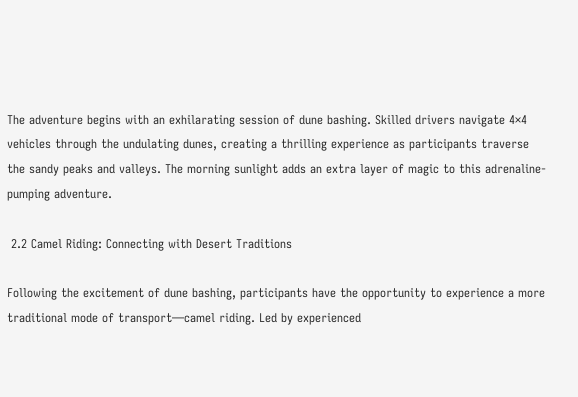The adventure begins with an exhilarating session of dune bashing. Skilled drivers navigate 4×4 vehicles through the undulating dunes, creating a thrilling experience as participants traverse the sandy peaks and valleys. The morning sunlight adds an extra layer of magic to this adrenaline-pumping adventure.

 2.2 Camel Riding: Connecting with Desert Traditions

Following the excitement of dune bashing, participants have the opportunity to experience a more traditional mode of transport—camel riding. Led by experienced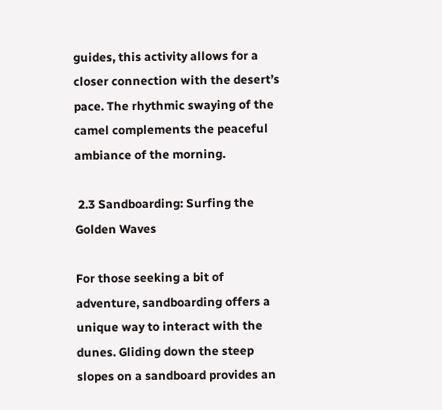guides, this activity allows for a closer connection with the desert’s pace. The rhythmic swaying of the camel complements the peaceful ambiance of the morning.

 2.3 Sandboarding: Surfing the Golden Waves

For those seeking a bit of adventure, sandboarding offers a unique way to interact with the dunes. Gliding down the steep slopes on a sandboard provides an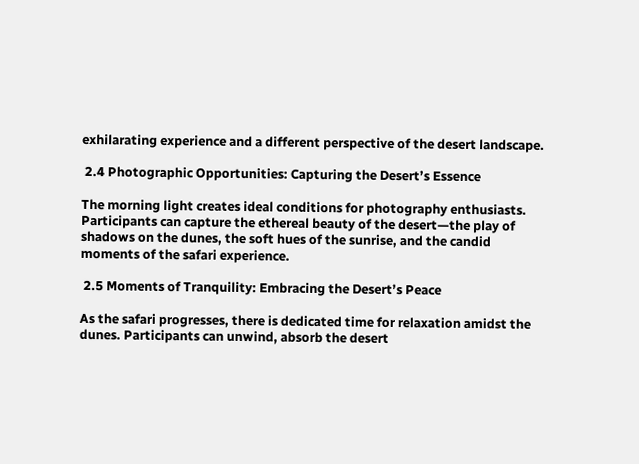exhilarating experience and a different perspective of the desert landscape.

 2.4 Photographic Opportunities: Capturing the Desert’s Essence

The morning light creates ideal conditions for photography enthusiasts. Participants can capture the ethereal beauty of the desert—the play of shadows on the dunes, the soft hues of the sunrise, and the candid moments of the safari experience.

 2.5 Moments of Tranquility: Embracing the Desert’s Peace

As the safari progresses, there is dedicated time for relaxation amidst the dunes. Participants can unwind, absorb the desert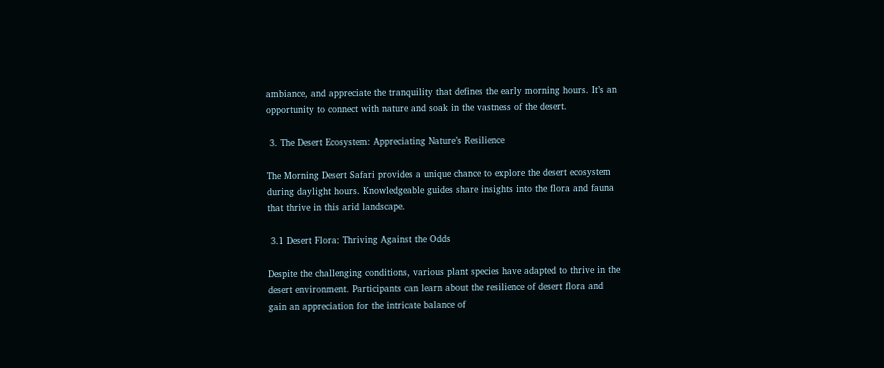ambiance, and appreciate the tranquility that defines the early morning hours. It’s an opportunity to connect with nature and soak in the vastness of the desert.

 3. The Desert Ecosystem: Appreciating Nature’s Resilience

The Morning Desert Safari provides a unique chance to explore the desert ecosystem during daylight hours. Knowledgeable guides share insights into the flora and fauna that thrive in this arid landscape.

 3.1 Desert Flora: Thriving Against the Odds

Despite the challenging conditions, various plant species have adapted to thrive in the desert environment. Participants can learn about the resilience of desert flora and gain an appreciation for the intricate balance of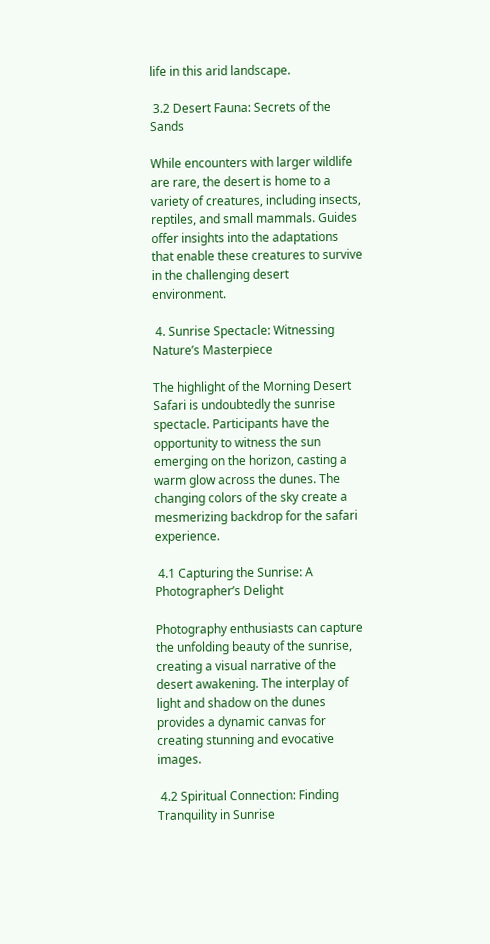life in this arid landscape.

 3.2 Desert Fauna: Secrets of the Sands

While encounters with larger wildlife are rare, the desert is home to a variety of creatures, including insects, reptiles, and small mammals. Guides offer insights into the adaptations that enable these creatures to survive in the challenging desert environment.

 4. Sunrise Spectacle: Witnessing Nature’s Masterpiece

The highlight of the Morning Desert Safari is undoubtedly the sunrise spectacle. Participants have the opportunity to witness the sun emerging on the horizon, casting a warm glow across the dunes. The changing colors of the sky create a mesmerizing backdrop for the safari experience.

 4.1 Capturing the Sunrise: A Photographer’s Delight

Photography enthusiasts can capture the unfolding beauty of the sunrise, creating a visual narrative of the desert awakening. The interplay of light and shadow on the dunes provides a dynamic canvas for creating stunning and evocative images.

 4.2 Spiritual Connection: Finding Tranquility in Sunrise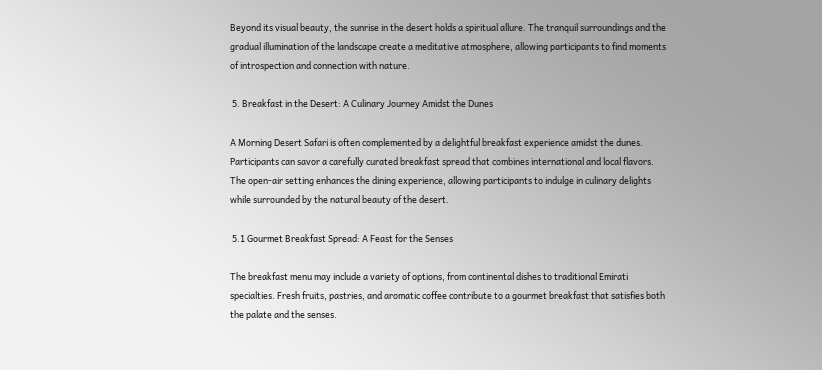Beyond its visual beauty, the sunrise in the desert holds a spiritual allure. The tranquil surroundings and the gradual illumination of the landscape create a meditative atmosphere, allowing participants to find moments of introspection and connection with nature.

 5. Breakfast in the Desert: A Culinary Journey Amidst the Dunes

A Morning Desert Safari is often complemented by a delightful breakfast experience amidst the dunes. Participants can savor a carefully curated breakfast spread that combines international and local flavors. The open-air setting enhances the dining experience, allowing participants to indulge in culinary delights while surrounded by the natural beauty of the desert.

 5.1 Gourmet Breakfast Spread: A Feast for the Senses

The breakfast menu may include a variety of options, from continental dishes to traditional Emirati specialties. Fresh fruits, pastries, and aromatic coffee contribute to a gourmet breakfast that satisfies both the palate and the senses.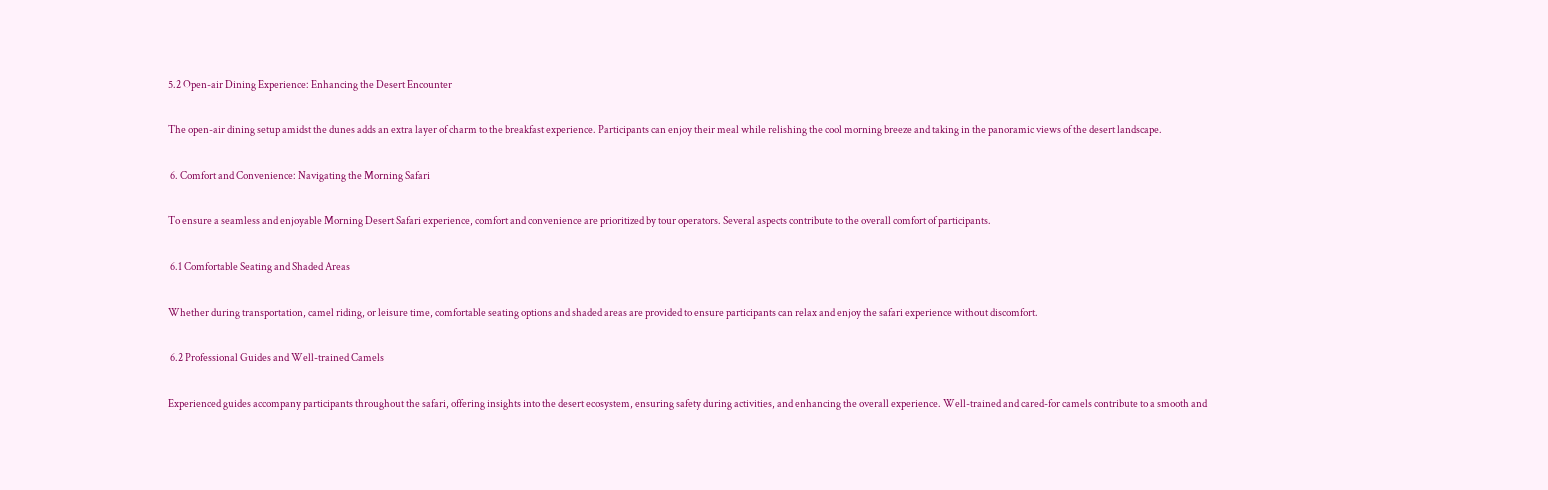5.2 Open-air Dining Experience: Enhancing the Desert Encounter

The open-air dining setup amidst the dunes adds an extra layer of charm to the breakfast experience. Participants can enjoy their meal while relishing the cool morning breeze and taking in the panoramic views of the desert landscape.

 6. Comfort and Convenience: Navigating the Morning Safari

To ensure a seamless and enjoyable Morning Desert Safari experience, comfort and convenience are prioritized by tour operators. Several aspects contribute to the overall comfort of participants.

 6.1 Comfortable Seating and Shaded Areas

Whether during transportation, camel riding, or leisure time, comfortable seating options and shaded areas are provided to ensure participants can relax and enjoy the safari experience without discomfort.

 6.2 Professional Guides and Well-trained Camels

Experienced guides accompany participants throughout the safari, offering insights into the desert ecosystem, ensuring safety during activities, and enhancing the overall experience. Well-trained and cared-for camels contribute to a smooth and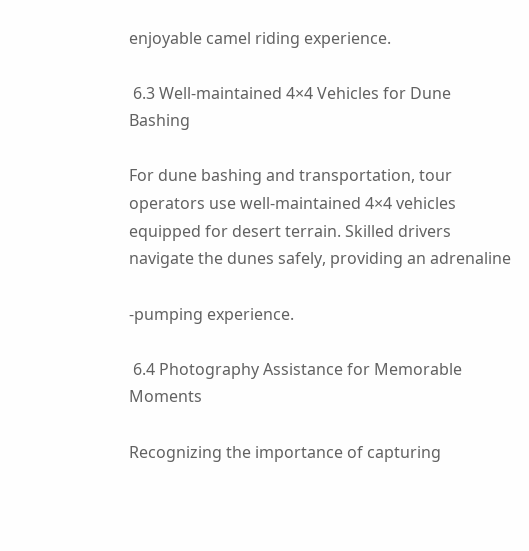enjoyable camel riding experience.

 6.3 Well-maintained 4×4 Vehicles for Dune Bashing

For dune bashing and transportation, tour operators use well-maintained 4×4 vehicles equipped for desert terrain. Skilled drivers navigate the dunes safely, providing an adrenaline

-pumping experience.

 6.4 Photography Assistance for Memorable Moments

Recognizing the importance of capturing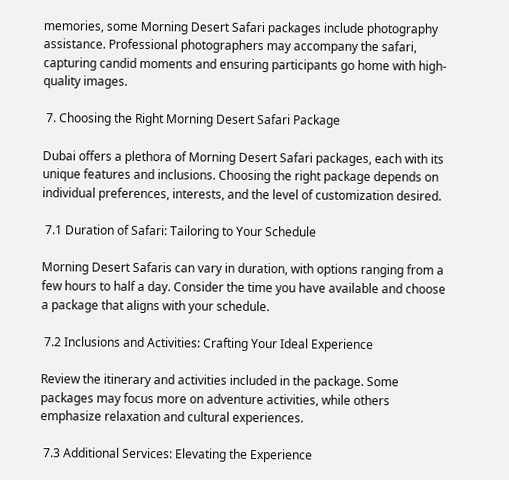memories, some Morning Desert Safari packages include photography assistance. Professional photographers may accompany the safari, capturing candid moments and ensuring participants go home with high-quality images.

 7. Choosing the Right Morning Desert Safari Package

Dubai offers a plethora of Morning Desert Safari packages, each with its unique features and inclusions. Choosing the right package depends on individual preferences, interests, and the level of customization desired.

 7.1 Duration of Safari: Tailoring to Your Schedule

Morning Desert Safaris can vary in duration, with options ranging from a few hours to half a day. Consider the time you have available and choose a package that aligns with your schedule.

 7.2 Inclusions and Activities: Crafting Your Ideal Experience

Review the itinerary and activities included in the package. Some packages may focus more on adventure activities, while others emphasize relaxation and cultural experiences.

 7.3 Additional Services: Elevating the Experience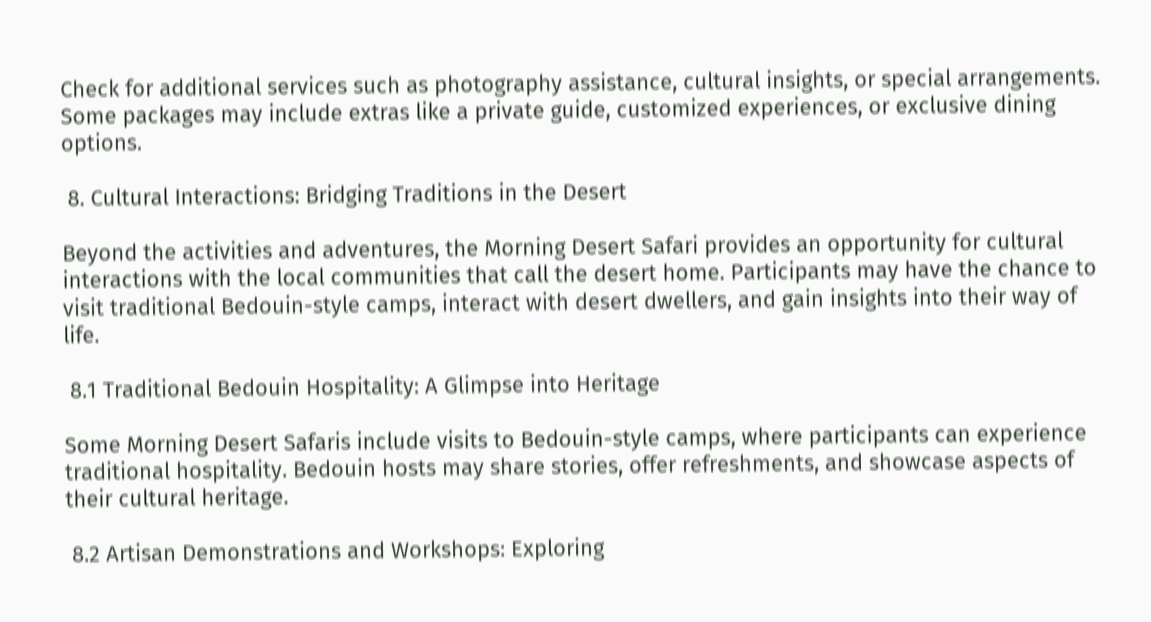Check for additional services such as photography assistance, cultural insights, or special arrangements. Some packages may include extras like a private guide, customized experiences, or exclusive dining options.

 8. Cultural Interactions: Bridging Traditions in the Desert

Beyond the activities and adventures, the Morning Desert Safari provides an opportunity for cultural interactions with the local communities that call the desert home. Participants may have the chance to visit traditional Bedouin-style camps, interact with desert dwellers, and gain insights into their way of life.

 8.1 Traditional Bedouin Hospitality: A Glimpse into Heritage

Some Morning Desert Safaris include visits to Bedouin-style camps, where participants can experience traditional hospitality. Bedouin hosts may share stories, offer refreshments, and showcase aspects of their cultural heritage.

 8.2 Artisan Demonstrations and Workshops: Exploring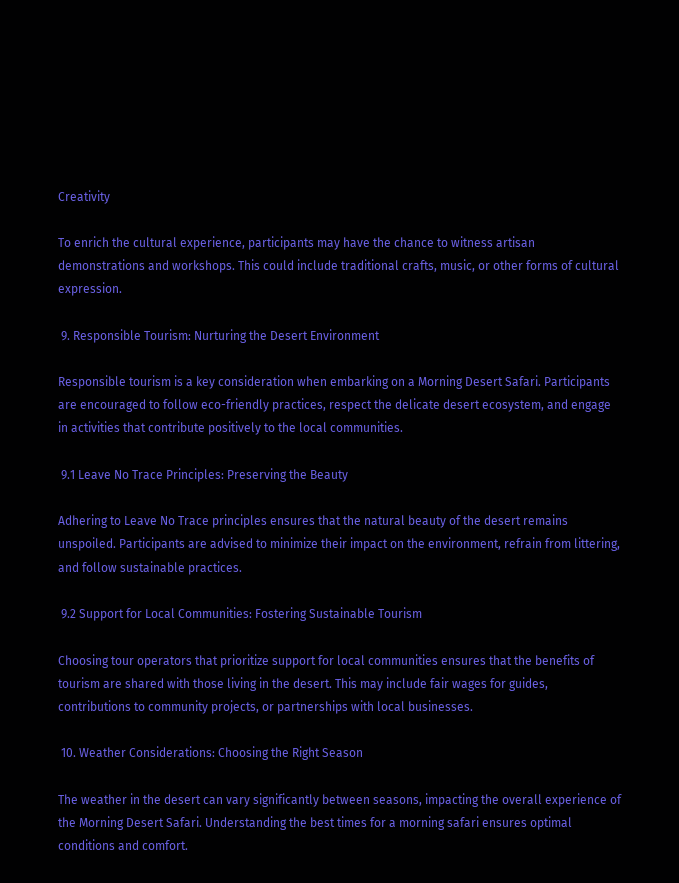Creativity

To enrich the cultural experience, participants may have the chance to witness artisan demonstrations and workshops. This could include traditional crafts, music, or other forms of cultural expression.

 9. Responsible Tourism: Nurturing the Desert Environment

Responsible tourism is a key consideration when embarking on a Morning Desert Safari. Participants are encouraged to follow eco-friendly practices, respect the delicate desert ecosystem, and engage in activities that contribute positively to the local communities.

 9.1 Leave No Trace Principles: Preserving the Beauty

Adhering to Leave No Trace principles ensures that the natural beauty of the desert remains unspoiled. Participants are advised to minimize their impact on the environment, refrain from littering, and follow sustainable practices.

 9.2 Support for Local Communities: Fostering Sustainable Tourism

Choosing tour operators that prioritize support for local communities ensures that the benefits of tourism are shared with those living in the desert. This may include fair wages for guides, contributions to community projects, or partnerships with local businesses.

 10. Weather Considerations: Choosing the Right Season

The weather in the desert can vary significantly between seasons, impacting the overall experience of the Morning Desert Safari. Understanding the best times for a morning safari ensures optimal conditions and comfort.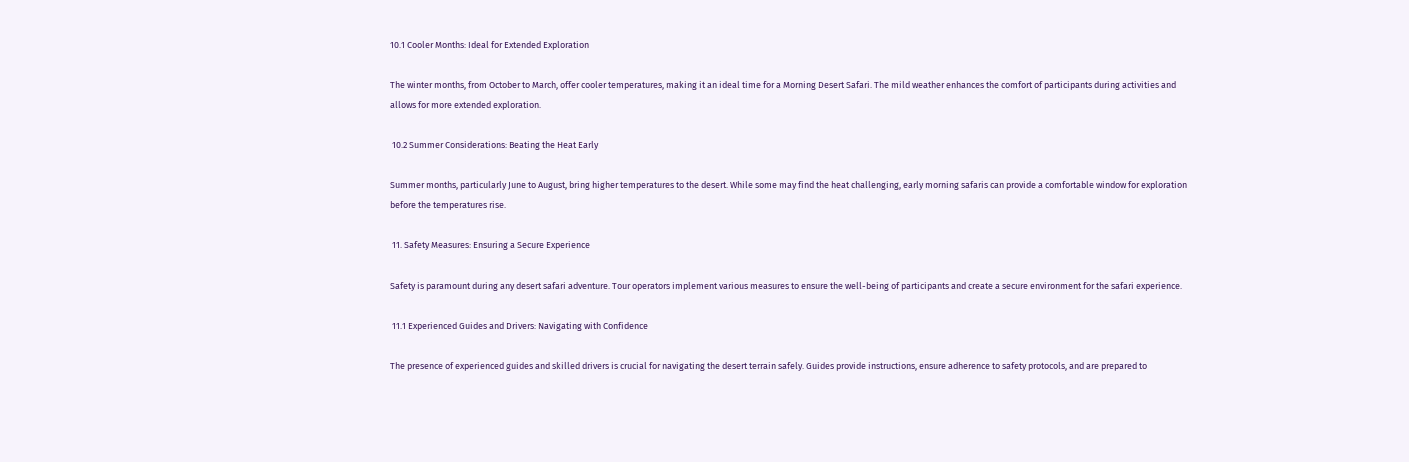10.1 Cooler Months: Ideal for Extended Exploration

The winter months, from October to March, offer cooler temperatures, making it an ideal time for a Morning Desert Safari. The mild weather enhances the comfort of participants during activities and allows for more extended exploration.

 10.2 Summer Considerations: Beating the Heat Early

Summer months, particularly June to August, bring higher temperatures to the desert. While some may find the heat challenging, early morning safaris can provide a comfortable window for exploration before the temperatures rise.

 11. Safety Measures: Ensuring a Secure Experience

Safety is paramount during any desert safari adventure. Tour operators implement various measures to ensure the well-being of participants and create a secure environment for the safari experience.

 11.1 Experienced Guides and Drivers: Navigating with Confidence

The presence of experienced guides and skilled drivers is crucial for navigating the desert terrain safely. Guides provide instructions, ensure adherence to safety protocols, and are prepared to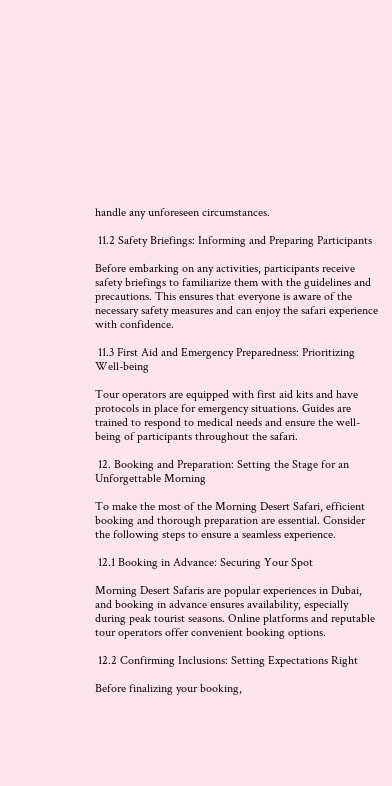handle any unforeseen circumstances.

 11.2 Safety Briefings: Informing and Preparing Participants

Before embarking on any activities, participants receive safety briefings to familiarize them with the guidelines and precautions. This ensures that everyone is aware of the necessary safety measures and can enjoy the safari experience with confidence.

 11.3 First Aid and Emergency Preparedness: Prioritizing Well-being

Tour operators are equipped with first aid kits and have protocols in place for emergency situations. Guides are trained to respond to medical needs and ensure the well-being of participants throughout the safari.

 12. Booking and Preparation: Setting the Stage for an Unforgettable Morning

To make the most of the Morning Desert Safari, efficient booking and thorough preparation are essential. Consider the following steps to ensure a seamless experience.

 12.1 Booking in Advance: Securing Your Spot

Morning Desert Safaris are popular experiences in Dubai, and booking in advance ensures availability, especially during peak tourist seasons. Online platforms and reputable tour operators offer convenient booking options.

 12.2 Confirming Inclusions: Setting Expectations Right

Before finalizing your booking,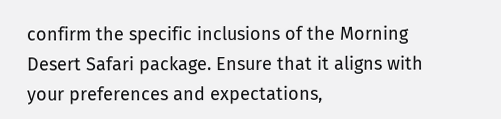confirm the specific inclusions of the Morning Desert Safari package. Ensure that it aligns with your preferences and expectations,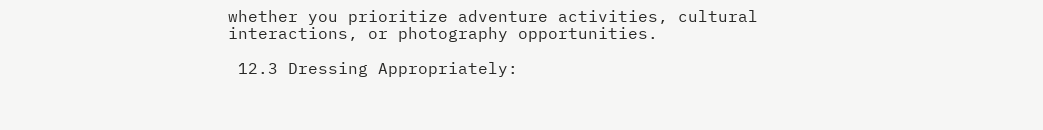whether you prioritize adventure activities, cultural interactions, or photography opportunities.

 12.3 Dressing Appropriately: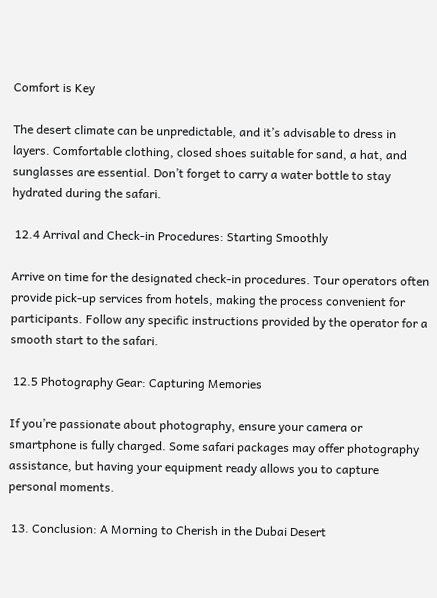Comfort is Key

The desert climate can be unpredictable, and it’s advisable to dress in layers. Comfortable clothing, closed shoes suitable for sand, a hat, and sunglasses are essential. Don’t forget to carry a water bottle to stay hydrated during the safari.

 12.4 Arrival and Check-in Procedures: Starting Smoothly

Arrive on time for the designated check-in procedures. Tour operators often provide pick-up services from hotels, making the process convenient for participants. Follow any specific instructions provided by the operator for a smooth start to the safari.

 12.5 Photography Gear: Capturing Memories

If you’re passionate about photography, ensure your camera or smartphone is fully charged. Some safari packages may offer photography assistance, but having your equipment ready allows you to capture personal moments.

 13. Conclusion: A Morning to Cherish in the Dubai Desert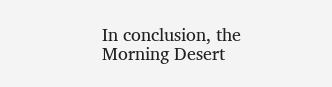In conclusion, the Morning Desert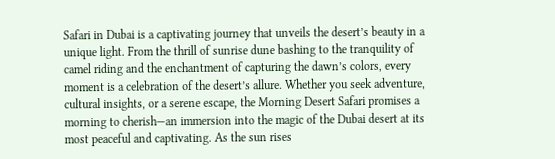Safari in Dubai is a captivating journey that unveils the desert’s beauty in a unique light. From the thrill of sunrise dune bashing to the tranquility of camel riding and the enchantment of capturing the dawn’s colors, every moment is a celebration of the desert’s allure. Whether you seek adventure, cultural insights, or a serene escape, the Morning Desert Safari promises a morning to cherish—an immersion into the magic of the Dubai desert at its most peaceful and captivating. As the sun rises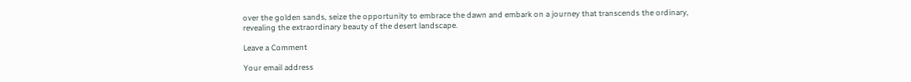over the golden sands, seize the opportunity to embrace the dawn and embark on a journey that transcends the ordinary, revealing the extraordinary beauty of the desert landscape.

Leave a Comment

Your email address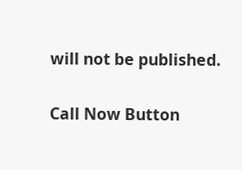will not be published.

Call Now Button